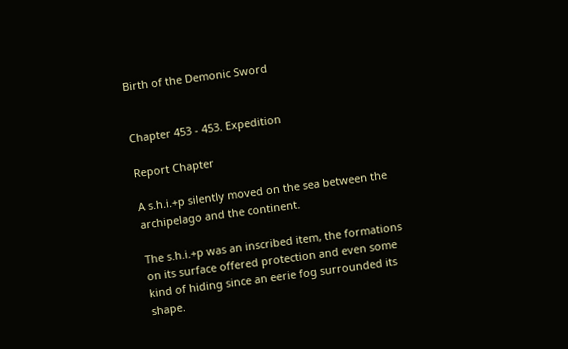Birth of the Demonic Sword


Chapter 453 - 453. Expedition

Report Chapter

A s.h.i.+p silently moved on the sea between the archipelago and the continent.

The s.h.i.+p was an inscribed item, the formations on its surface offered protection and even some kind of hiding since an eerie fog surrounded its shape.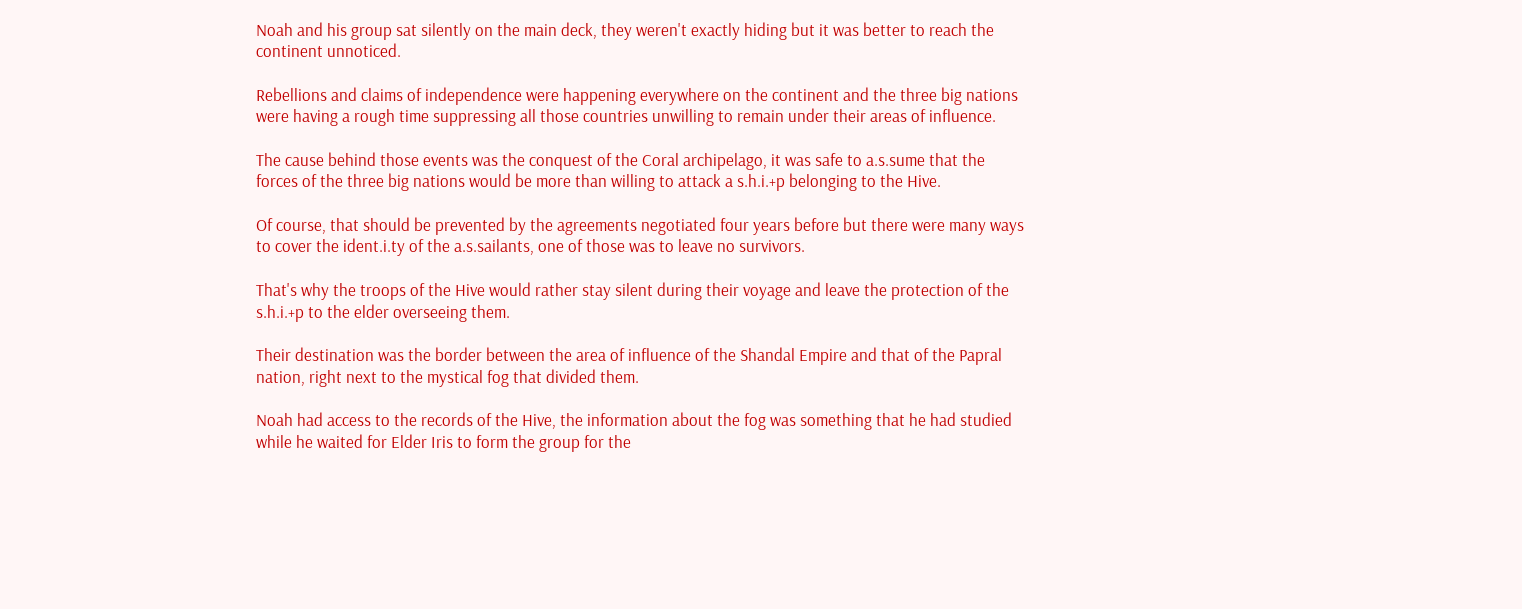Noah and his group sat silently on the main deck, they weren't exactly hiding but it was better to reach the continent unnoticed.

Rebellions and claims of independence were happening everywhere on the continent and the three big nations were having a rough time suppressing all those countries unwilling to remain under their areas of influence.

The cause behind those events was the conquest of the Coral archipelago, it was safe to a.s.sume that the forces of the three big nations would be more than willing to attack a s.h.i.+p belonging to the Hive.

Of course, that should be prevented by the agreements negotiated four years before but there were many ways to cover the ident.i.ty of the a.s.sailants, one of those was to leave no survivors.

That's why the troops of the Hive would rather stay silent during their voyage and leave the protection of the s.h.i.+p to the elder overseeing them.

Their destination was the border between the area of influence of the Shandal Empire and that of the Papral nation, right next to the mystical fog that divided them.

Noah had access to the records of the Hive, the information about the fog was something that he had studied while he waited for Elder Iris to form the group for the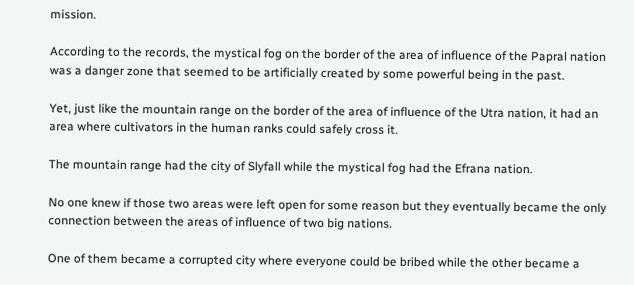mission.

According to the records, the mystical fog on the border of the area of influence of the Papral nation was a danger zone that seemed to be artificially created by some powerful being in the past.

Yet, just like the mountain range on the border of the area of influence of the Utra nation, it had an area where cultivators in the human ranks could safely cross it.

The mountain range had the city of Slyfall while the mystical fog had the Efrana nation.

No one knew if those two areas were left open for some reason but they eventually became the only connection between the areas of influence of two big nations.

One of them became a corrupted city where everyone could be bribed while the other became a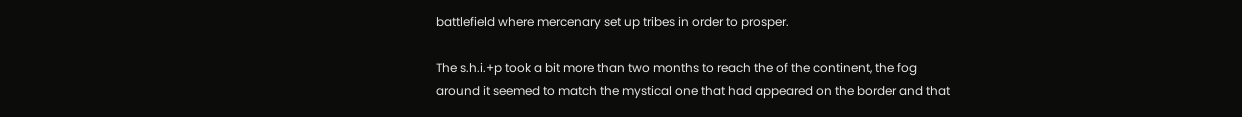battlefield where mercenary set up tribes in order to prosper.

The s.h.i.+p took a bit more than two months to reach the of the continent, the fog around it seemed to match the mystical one that had appeared on the border and that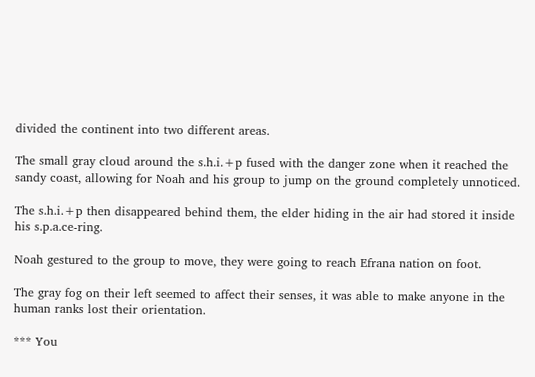divided the continent into two different areas.

The small gray cloud around the s.h.i.+p fused with the danger zone when it reached the sandy coast, allowing for Noah and his group to jump on the ground completely unnoticed.

The s.h.i.+p then disappeared behind them, the elder hiding in the air had stored it inside his s.p.a.ce-ring.

Noah gestured to the group to move, they were going to reach Efrana nation on foot.

The gray fog on their left seemed to affect their senses, it was able to make anyone in the human ranks lost their orientation.

*** You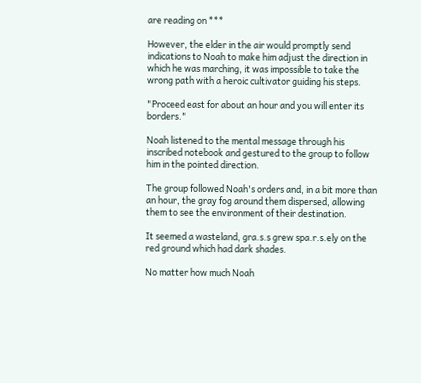are reading on ***

However, the elder in the air would promptly send indications to Noah to make him adjust the direction in which he was marching, it was impossible to take the wrong path with a heroic cultivator guiding his steps.

"Proceed east for about an hour and you will enter its borders."

Noah listened to the mental message through his inscribed notebook and gestured to the group to follow him in the pointed direction.

The group followed Noah's orders and, in a bit more than an hour, the gray fog around them dispersed, allowing them to see the environment of their destination.

It seemed a wasteland, gra.s.s grew spa.r.s.ely on the red ground which had dark shades.

No matter how much Noah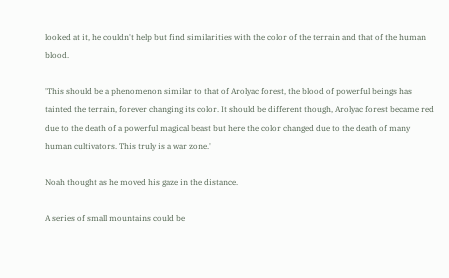looked at it, he couldn't help but find similarities with the color of the terrain and that of the human blood.

'This should be a phenomenon similar to that of Arolyac forest, the blood of powerful beings has tainted the terrain, forever changing its color. It should be different though, Arolyac forest became red due to the death of a powerful magical beast but here the color changed due to the death of many human cultivators. This truly is a war zone.'

Noah thought as he moved his gaze in the distance.

A series of small mountains could be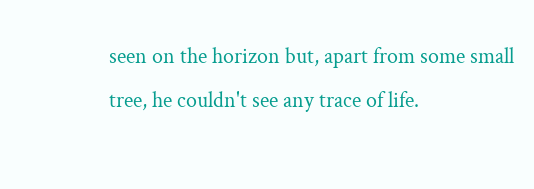seen on the horizon but, apart from some small tree, he couldn't see any trace of life.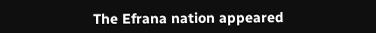The Efrana nation appeared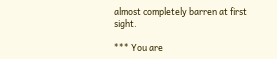almost completely barren at first sight.

*** You are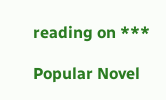reading on ***

Popular Novel